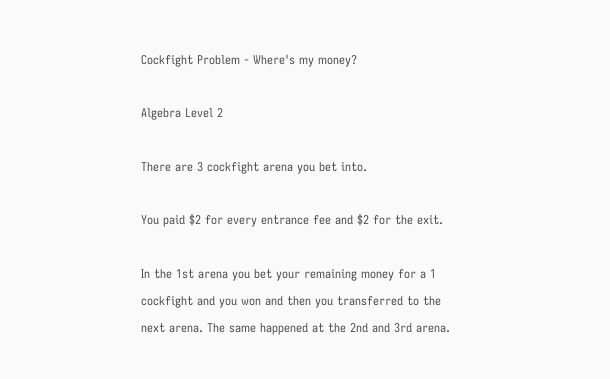Cockfight Problem - Where's my money?

Algebra Level 2

There are 3 cockfight arena you bet into.

You paid $2 for every entrance fee and $2 for the exit.

In the 1st arena you bet your remaining money for a 1 cockfight and you won and then you transferred to the next arena. The same happened at the 2nd and 3rd arena.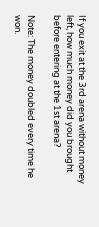If you exit at the 3rd arena without money left, how much money did you brought before entering at the 1st arena?

Note: The money doubled every time he won.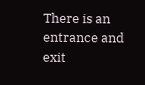There is an entrance and exit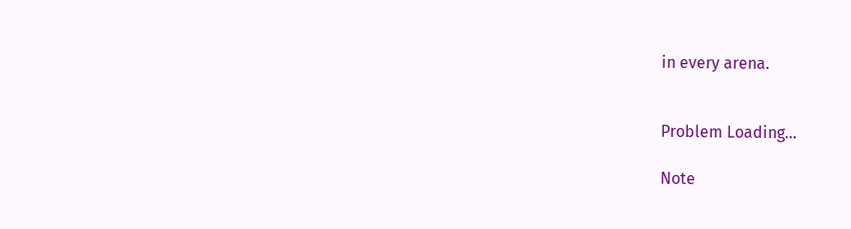in every arena.


Problem Loading...

Note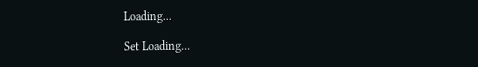Loading...

Set Loading...